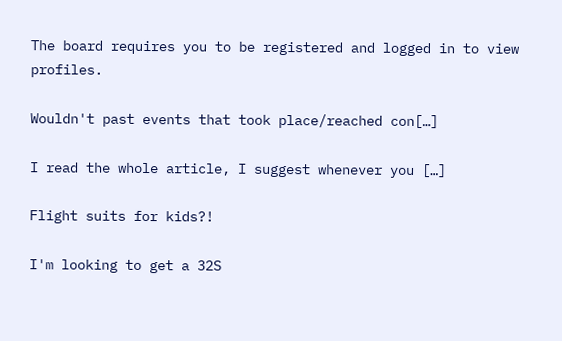The board requires you to be registered and logged in to view profiles.

Wouldn't past events that took place/reached con[…]

I read the whole article, I suggest whenever you […]

Flight suits for kids?!

I'm looking to get a 32S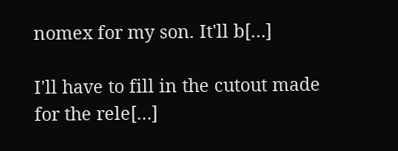nomex for my son. It'll b[…]

I'll have to fill in the cutout made for the rele[…]